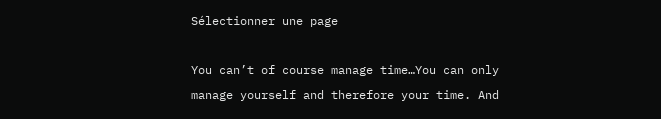Sélectionner une page

You can’t of course manage time…You can only manage yourself and therefore your time. And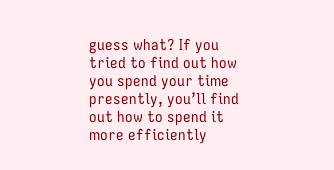guess what? If you tried to find out how you spend your time presently, you’ll find out how to spend it more efficiently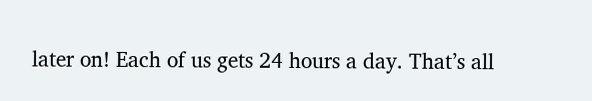later on! Each of us gets 24 hours a day. That’s all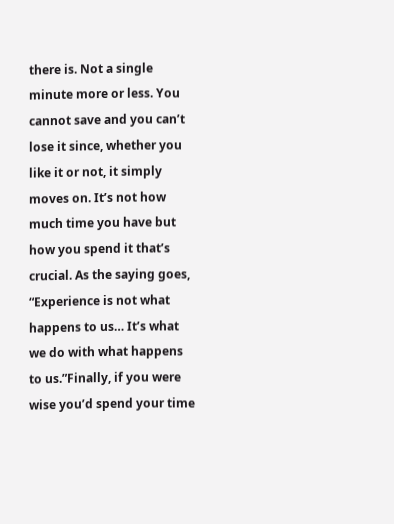there is. Not a single minute more or less. You cannot save and you can’t lose it since, whether you like it or not, it simply moves on. It’s not how much time you have but how you spend it that’s crucial. As the saying goes, “Experience is not what happens to us… It’s what we do with what happens to us.”Finally, if you were wise you’d spend your time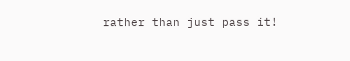rather than just pass it!